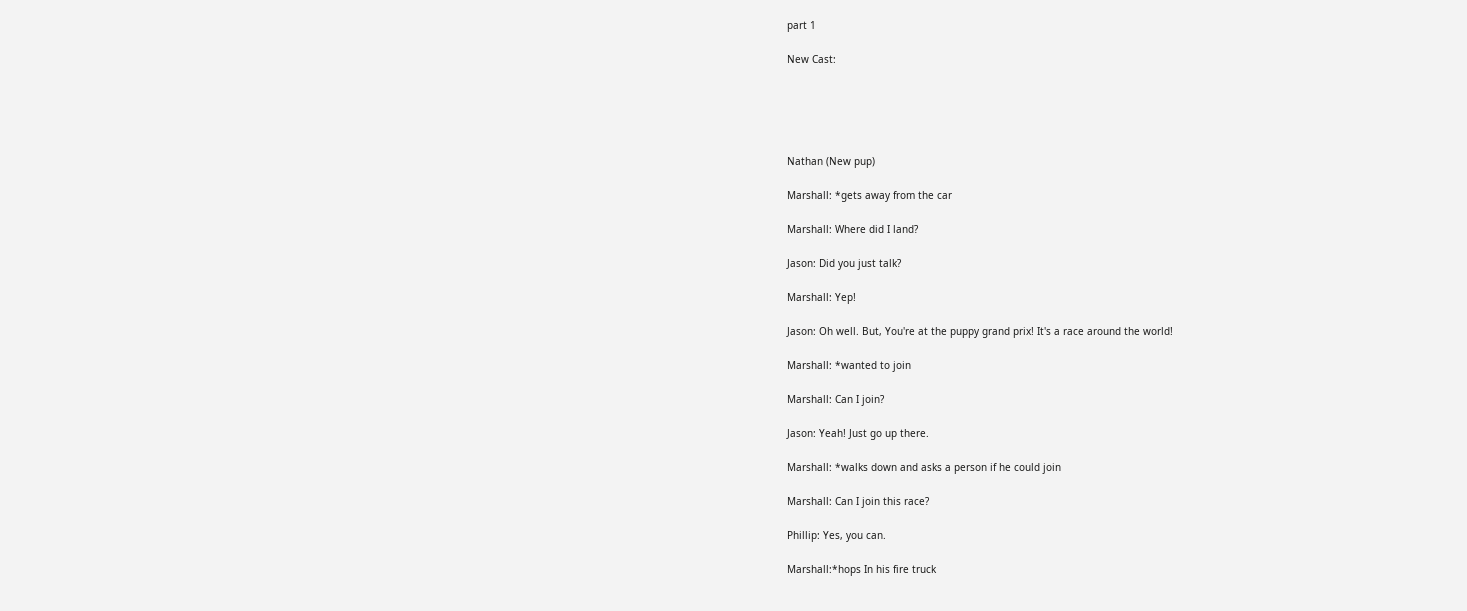part 1

New Cast:





Nathan (New pup)

Marshall: *gets away from the car

Marshall: Where did I land?

Jason: Did you just talk?

Marshall: Yep!

Jason: Oh well. But, You're at the puppy grand prix! It's a race around the world!

Marshall: *wanted to join

Marshall: Can I join?

Jason: Yeah! Just go up there.

Marshall: *walks down and asks a person if he could join

Marshall: Can I join this race?

Phillip: Yes, you can.

Marshall:*hops In his fire truck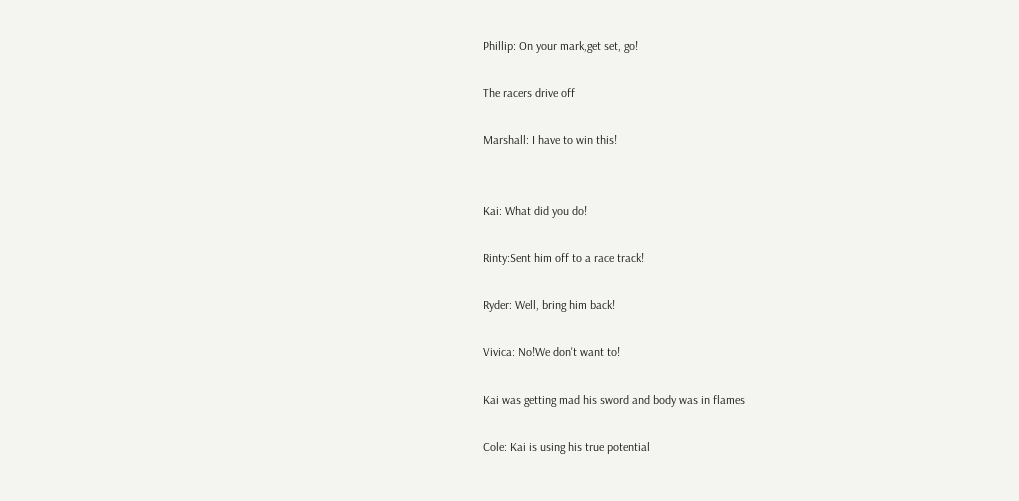Phillip: On your mark,get set, go!

The racers drive off

Marshall: I have to win this!


Kai: What did you do!

Rinty:Sent him off to a race track!

Ryder: Well, bring him back!

Vivica: No!We don't want to!

Kai was getting mad his sword and body was in flames

Cole: Kai is using his true potential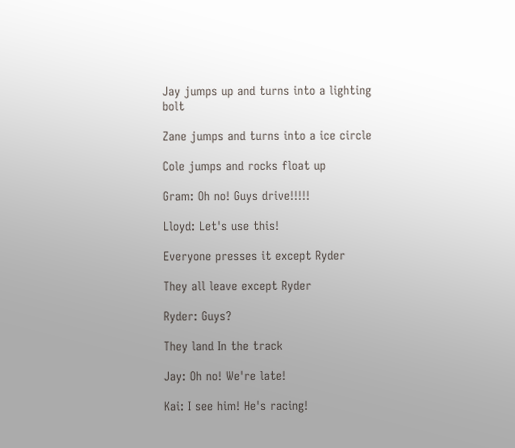Jay jumps up and turns into a lighting bolt

Zane jumps and turns into a ice circle

Cole jumps and rocks float up

Gram: Oh no! Guys drive!!!!!

Lloyd: Let's use this!

Everyone presses it except Ryder

They all leave except Ryder

Ryder: Guys?

They land In the track

Jay: Oh no! We're late!

Kai: I see him! He's racing!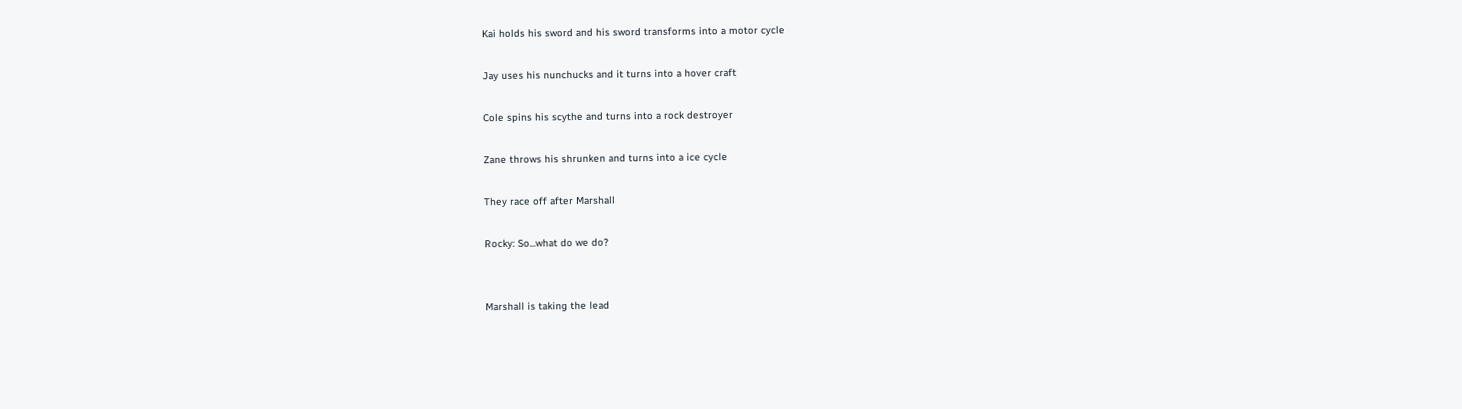Kai holds his sword and his sword transforms into a motor cycle

Jay uses his nunchucks and it turns into a hover craft

Cole spins his scythe and turns into a rock destroyer

Zane throws his shrunken and turns into a ice cycle

They race off after Marshall

Rocky: So...what do we do?


Marshall is taking the lead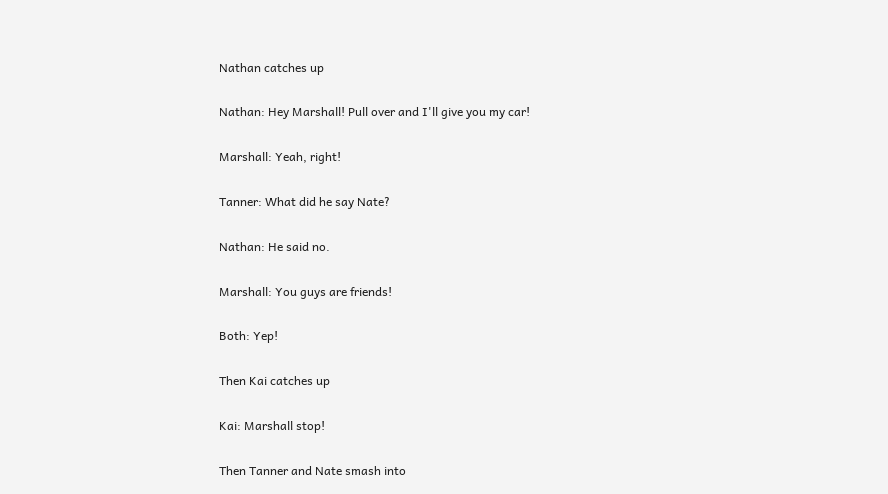Nathan catches up

Nathan: Hey Marshall! Pull over and I'll give you my car!

Marshall: Yeah, right!

Tanner: What did he say Nate?

Nathan: He said no.

Marshall: You guys are friends!

Both: Yep!

Then Kai catches up

Kai: Marshall stop!

Then Tanner and Nate smash into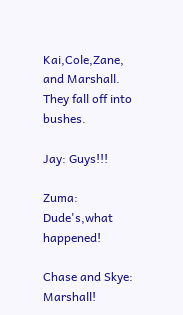Kai,Cole,Zane, and Marshall. They fall off into bushes.

Jay: Guys!!!

Zuma: Dude's,what happened!

Chase and Skye: Marshall!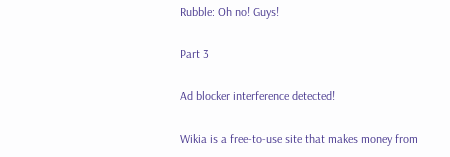Rubble: Oh no! Guys!

Part 3

Ad blocker interference detected!

Wikia is a free-to-use site that makes money from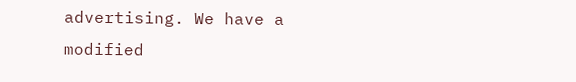advertising. We have a modified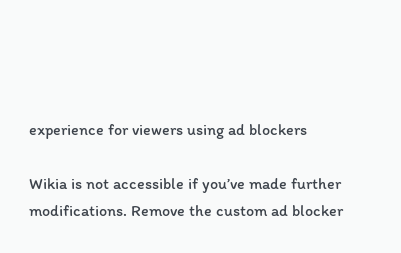experience for viewers using ad blockers

Wikia is not accessible if you’ve made further modifications. Remove the custom ad blocker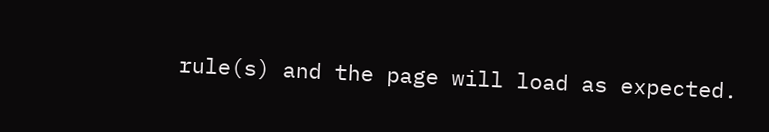rule(s) and the page will load as expected.